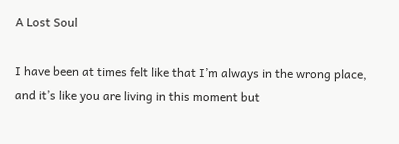A Lost Soul

I have been at times felt like that I’m always in the wrong place, and it’s like you are living in this moment but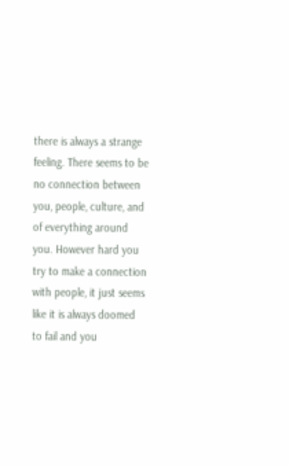there is always a strange feeling. There seems to be no connection between you, people, culture, and of everything around you. However hard you try to make a connection with people, it just seems like it is always doomed to fail and you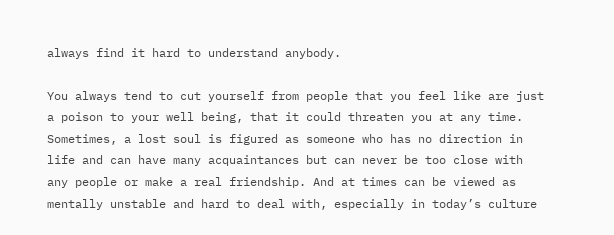always find it hard to understand anybody.

You always tend to cut yourself from people that you feel like are just a poison to your well being, that it could threaten you at any time. Sometimes, a lost soul is figured as someone who has no direction in life and can have many acquaintances but can never be too close with any people or make a real friendship. And at times can be viewed as mentally unstable and hard to deal with, especially in today’s culture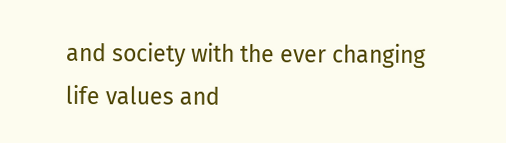and society with the ever changing life values and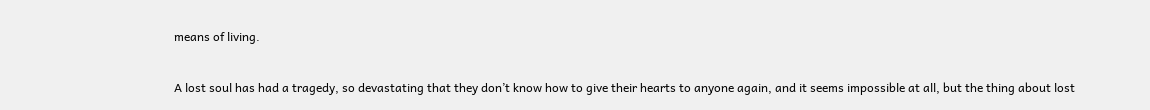means of living.

A lost soul has had a tragedy, so devastating that they don’t know how to give their hearts to anyone again, and it seems impossible at all, but the thing about lost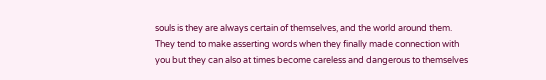souls is they are always certain of themselves, and the world around them. They tend to make asserting words when they finally made connection with you but they can also at times become careless and dangerous to themselves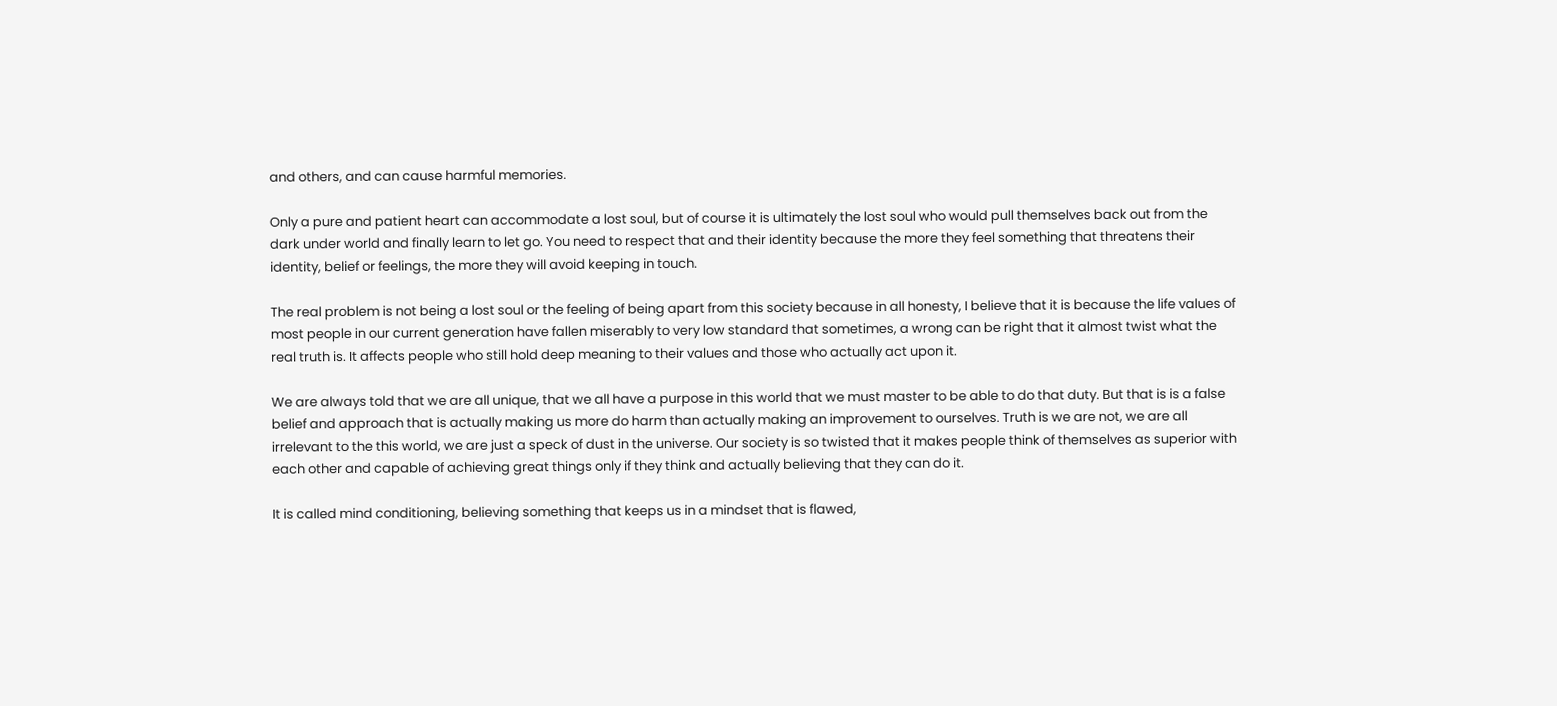and others, and can cause harmful memories.

Only a pure and patient heart can accommodate a lost soul, but of course it is ultimately the lost soul who would pull themselves back out from the dark under world and finally learn to let go. You need to respect that and their identity because the more they feel something that threatens their identity, belief or feelings, the more they will avoid keeping in touch.

The real problem is not being a lost soul or the feeling of being apart from this society because in all honesty, I believe that it is because the life values of most people in our current generation have fallen miserably to very low standard that sometimes, a wrong can be right that it almost twist what the real truth is. It affects people who still hold deep meaning to their values and those who actually act upon it.

We are always told that we are all unique, that we all have a purpose in this world that we must master to be able to do that duty. But that is is a false belief and approach that is actually making us more do harm than actually making an improvement to ourselves. Truth is we are not, we are all irrelevant to the this world, we are just a speck of dust in the universe. Our society is so twisted that it makes people think of themselves as superior with each other and capable of achieving great things only if they think and actually believing that they can do it.

It is called mind conditioning, believing something that keeps us in a mindset that is flawed,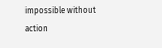impossible without action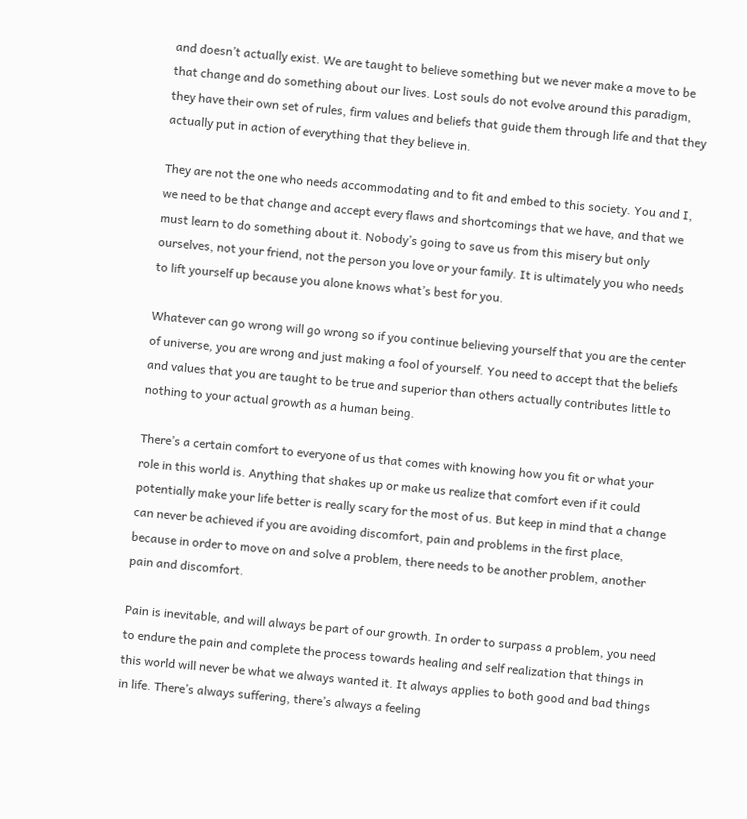and doesn’t actually exist. We are taught to believe something but we never make a move to be that change and do something about our lives. Lost souls do not evolve around this paradigm, they have their own set of rules, firm values and beliefs that guide them through life and that they actually put in action of everything that they believe in.

They are not the one who needs accommodating and to fit and embed to this society. You and I, we need to be that change and accept every flaws and shortcomings that we have, and that we must learn to do something about it. Nobody’s going to save us from this misery but only ourselves, not your friend, not the person you love or your family. It is ultimately you who needs to lift yourself up because you alone knows what’s best for you.

Whatever can go wrong will go wrong so if you continue believing yourself that you are the center of universe, you are wrong and just making a fool of yourself. You need to accept that the beliefs and values that you are taught to be true and superior than others actually contributes little to nothing to your actual growth as a human being.

There’s a certain comfort to everyone of us that comes with knowing how you fit or what your role in this world is. Anything that shakes up or make us realize that comfort even if it could potentially make your life better is really scary for the most of us. But keep in mind that a change can never be achieved if you are avoiding discomfort, pain and problems in the first place, because in order to move on and solve a problem, there needs to be another problem, another pain and discomfort.

Pain is inevitable, and will always be part of our growth. In order to surpass a problem, you need to endure the pain and complete the process towards healing and self realization that things in this world will never be what we always wanted it. It always applies to both good and bad things in life. There’s always suffering, there’s always a feeling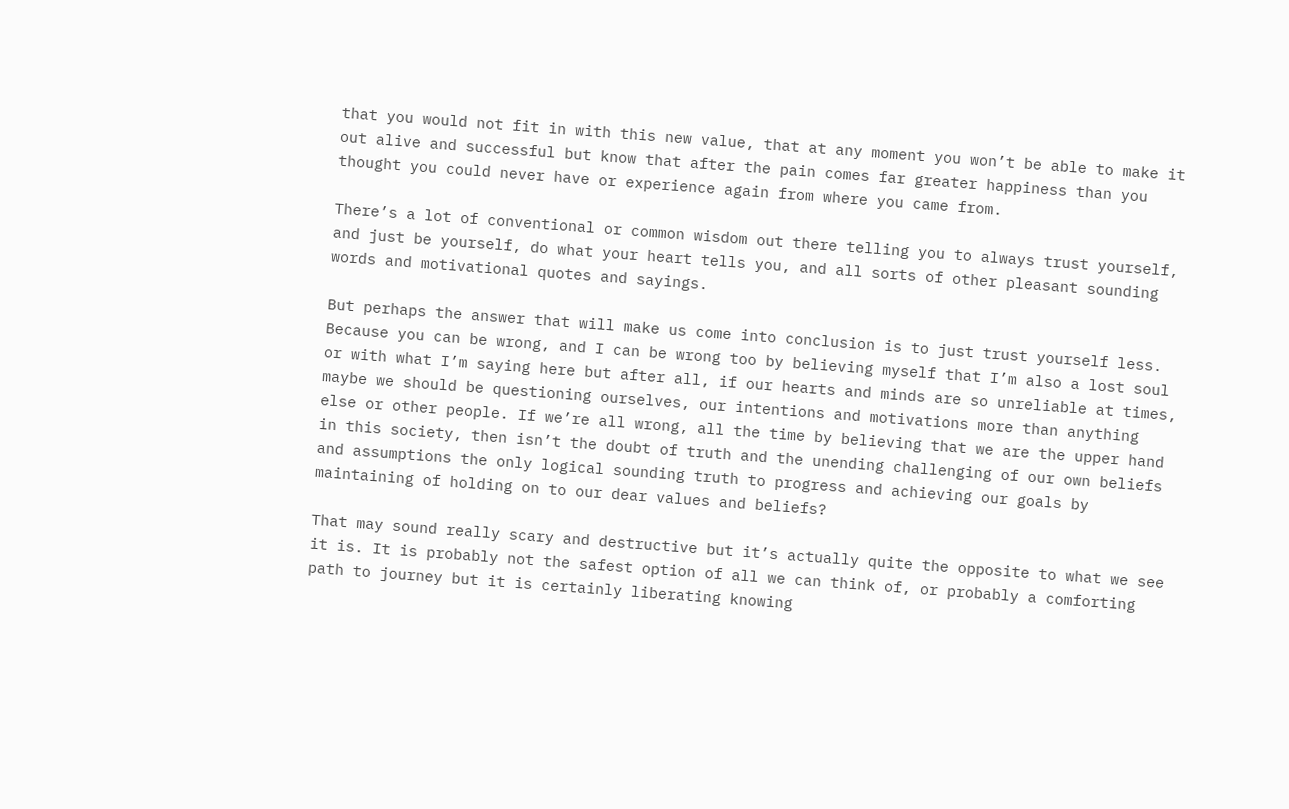that you would not fit in with this new value, that at any moment you won’t be able to make it out alive and successful but know that after the pain comes far greater happiness than you thought you could never have or experience again from where you came from.

There’s a lot of conventional or common wisdom out there telling you to always trust yourself, and just be yourself, do what your heart tells you, and all sorts of other pleasant sounding words and motivational quotes and sayings.

But perhaps the answer that will make us come into conclusion is to just trust yourself less. Because you can be wrong, and I can be wrong too by believing myself that I’m also a lost soul or with what I’m saying here but after all, if our hearts and minds are so unreliable at times, maybe we should be questioning ourselves, our intentions and motivations more than anything else or other people. If we’re all wrong, all the time by believing that we are the upper hand in this society, then isn’t the doubt of truth and the unending challenging of our own beliefs and assumptions the only logical sounding truth to progress and achieving our goals by maintaining of holding on to our dear values and beliefs?

That may sound really scary and destructive but it’s actually quite the opposite to what we see it is. It is probably not the safest option of all we can think of, or probably a comforting path to journey but it is certainly liberating knowing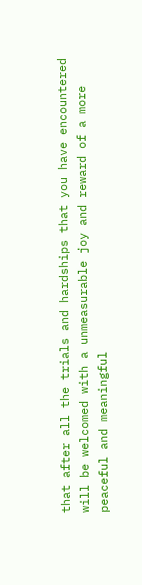that after all the trials and hardships that you have encountered will be welcomed with a unmeasurable joy and reward of a more peaceful and meaningful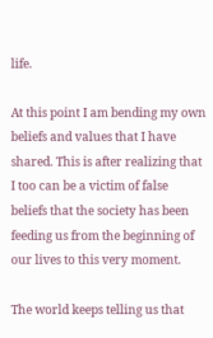life.

At this point I am bending my own beliefs and values that I have shared. This is after realizing that I too can be a victim of false beliefs that the society has been feeding us from the beginning of our lives to this very moment.

The world keeps telling us that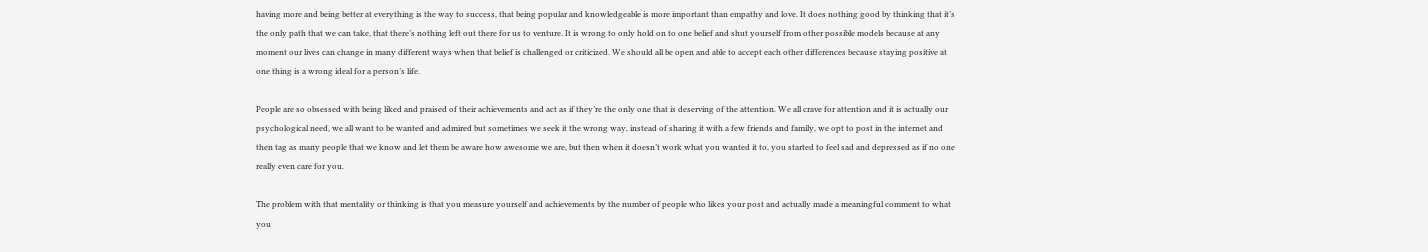having more and being better at everything is the way to success, that being popular and knowledgeable is more important than empathy and love. It does nothing good by thinking that it’s the only path that we can take, that there’s nothing left out there for us to venture. It is wrong to only hold on to one belief and shut yourself from other possible models because at any moment our lives can change in many different ways when that belief is challenged or criticized. We should all be open and able to accept each other differences because staying positive at one thing is a wrong ideal for a person’s life.

People are so obsessed with being liked and praised of their achievements and act as if they’re the only one that is deserving of the attention. We all crave for attention and it is actually our psychological need, we all want to be wanted and admired but sometimes we seek it the wrong way, instead of sharing it with a few friends and family, we opt to post in the internet and then tag as many people that we know and let them be aware how awesome we are, but then when it doesn’t work what you wanted it to, you started to feel sad and depressed as if no one really even care for you.

The problem with that mentality or thinking is that you measure yourself and achievements by the number of people who likes your post and actually made a meaningful comment to what you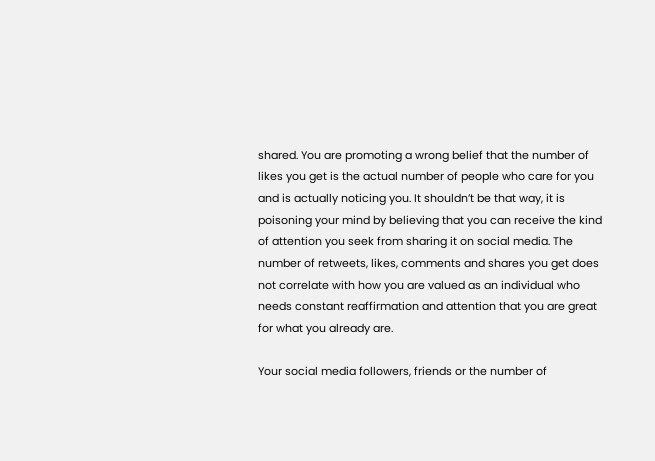shared. You are promoting a wrong belief that the number of likes you get is the actual number of people who care for you and is actually noticing you. It shouldn’t be that way, it is poisoning your mind by believing that you can receive the kind of attention you seek from sharing it on social media. The number of retweets, likes, comments and shares you get does not correlate with how you are valued as an individual who needs constant reaffirmation and attention that you are great for what you already are.

Your social media followers, friends or the number of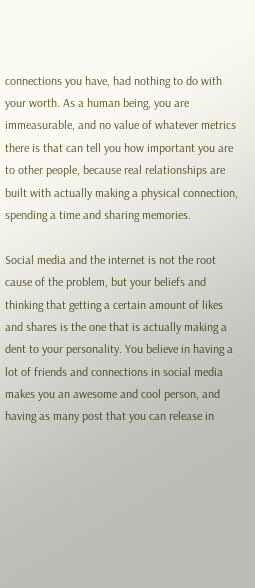connections you have, had nothing to do with your worth. As a human being, you are immeasurable, and no value of whatever metrics there is that can tell you how important you are to other people, because real relationships are built with actually making a physical connection, spending a time and sharing memories.

Social media and the internet is not the root cause of the problem, but your beliefs and thinking that getting a certain amount of likes and shares is the one that is actually making a dent to your personality. You believe in having a lot of friends and connections in social media makes you an awesome and cool person, and having as many post that you can release in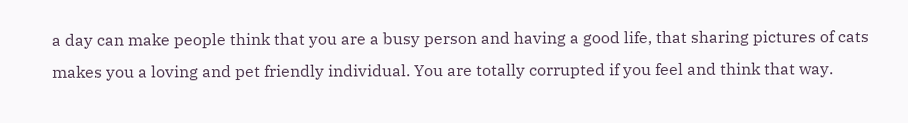a day can make people think that you are a busy person and having a good life, that sharing pictures of cats makes you a loving and pet friendly individual. You are totally corrupted if you feel and think that way.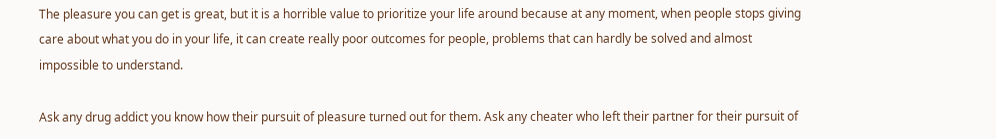The pleasure you can get is great, but it is a horrible value to prioritize your life around because at any moment, when people stops giving care about what you do in your life, it can create really poor outcomes for people, problems that can hardly be solved and almost impossible to understand.

Ask any drug addict you know how their pursuit of pleasure turned out for them. Ask any cheater who left their partner for their pursuit of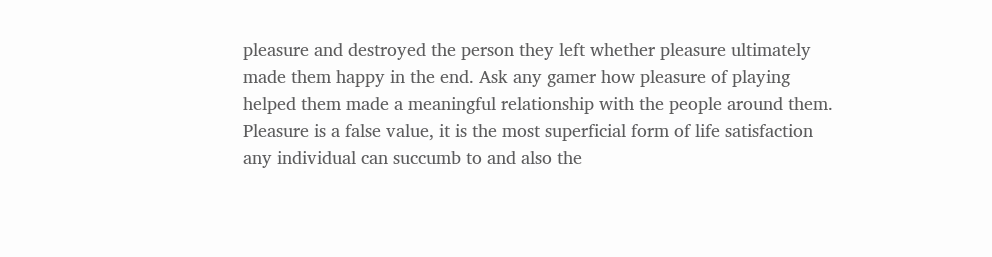pleasure and destroyed the person they left whether pleasure ultimately made them happy in the end. Ask any gamer how pleasure of playing helped them made a meaningful relationship with the people around them. Pleasure is a false value, it is the most superficial form of life satisfaction any individual can succumb to and also the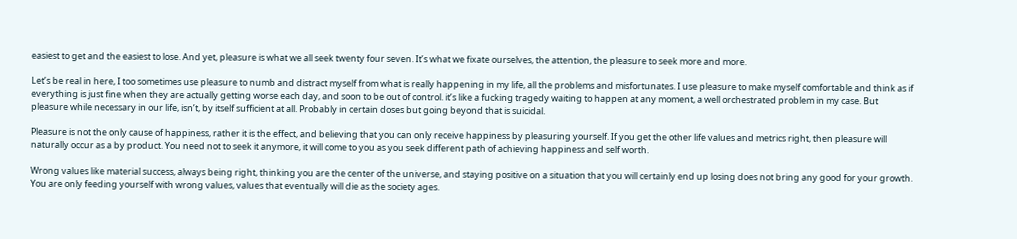easiest to get and the easiest to lose. And yet, pleasure is what we all seek twenty four seven. It’s what we fixate ourselves, the attention, the pleasure to seek more and more.

Let’s be real in here, I too sometimes use pleasure to numb and distract myself from what is really happening in my life, all the problems and misfortunates. I use pleasure to make myself comfortable and think as if everything is just fine when they are actually getting worse each day, and soon to be out of control. it’s like a fucking tragedy waiting to happen at any moment, a well orchestrated problem in my case. But pleasure while necessary in our life, isn’t, by itself sufficient at all. Probably in certain doses but going beyond that is suicidal.

Pleasure is not the only cause of happiness, rather it is the effect, and believing that you can only receive happiness by pleasuring yourself. If you get the other life values and metrics right, then pleasure will naturally occur as a by product. You need not to seek it anymore, it will come to you as you seek different path of achieving happiness and self worth.

Wrong values like material success, always being right, thinking you are the center of the universe, and staying positive on a situation that you will certainly end up losing does not bring any good for your growth. You are only feeding yourself with wrong values, values that eventually will die as the society ages.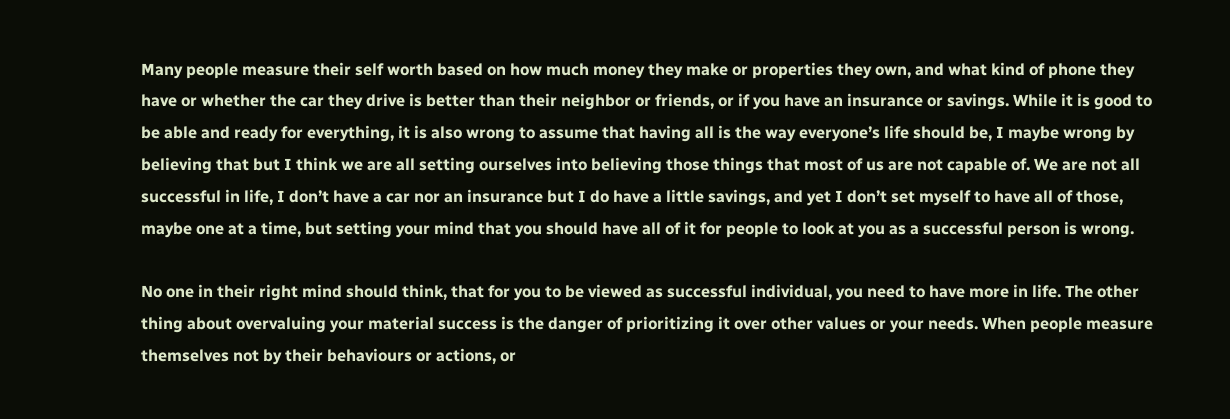Many people measure their self worth based on how much money they make or properties they own, and what kind of phone they have or whether the car they drive is better than their neighbor or friends, or if you have an insurance or savings. While it is good to be able and ready for everything, it is also wrong to assume that having all is the way everyone’s life should be, I maybe wrong by believing that but I think we are all setting ourselves into believing those things that most of us are not capable of. We are not all successful in life, I don’t have a car nor an insurance but I do have a little savings, and yet I don’t set myself to have all of those, maybe one at a time, but setting your mind that you should have all of it for people to look at you as a successful person is wrong.

No one in their right mind should think, that for you to be viewed as successful individual, you need to have more in life. The other thing about overvaluing your material success is the danger of prioritizing it over other values or your needs. When people measure themselves not by their behaviours or actions, or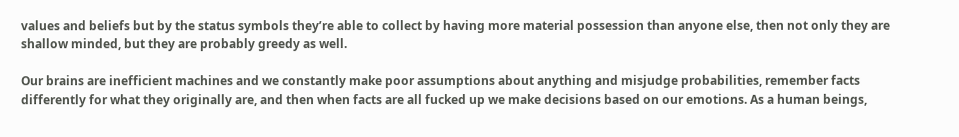values and beliefs but by the status symbols they’re able to collect by having more material possession than anyone else, then not only they are shallow minded, but they are probably greedy as well.

Our brains are inefficient machines and we constantly make poor assumptions about anything and misjudge probabilities, remember facts differently for what they originally are, and then when facts are all fucked up we make decisions based on our emotions. As a human beings,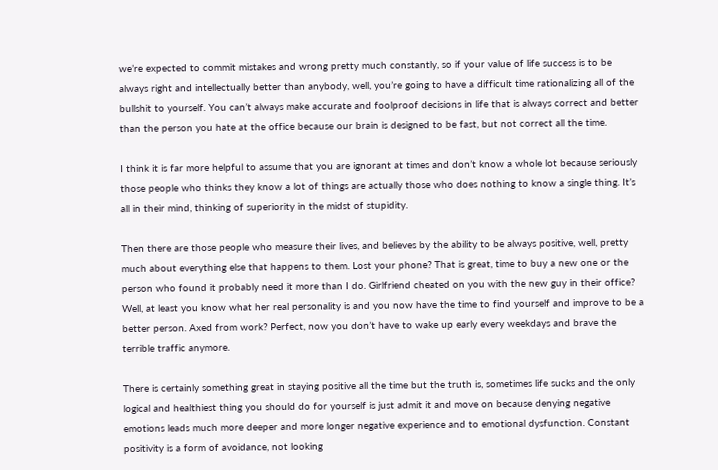we’re expected to commit mistakes and wrong pretty much constantly, so if your value of life success is to be always right and intellectually better than anybody, well, you’re going to have a difficult time rationalizing all of the bullshit to yourself. You can’t always make accurate and foolproof decisions in life that is always correct and better than the person you hate at the office because our brain is designed to be fast, but not correct all the time.

I think it is far more helpful to assume that you are ignorant at times and don’t know a whole lot because seriously those people who thinks they know a lot of things are actually those who does nothing to know a single thing. It’s all in their mind, thinking of superiority in the midst of stupidity.

Then there are those people who measure their lives, and believes by the ability to be always positive, well, pretty much about everything else that happens to them. Lost your phone? That is great, time to buy a new one or the person who found it probably need it more than I do. Girlfriend cheated on you with the new guy in their office? Well, at least you know what her real personality is and you now have the time to find yourself and improve to be a better person. Axed from work? Perfect, now you don’t have to wake up early every weekdays and brave the terrible traffic anymore.

There is certainly something great in staying positive all the time but the truth is, sometimes life sucks and the only logical and healthiest thing you should do for yourself is just admit it and move on because denying negative emotions leads much more deeper and more longer negative experience and to emotional dysfunction. Constant positivity is a form of avoidance, not looking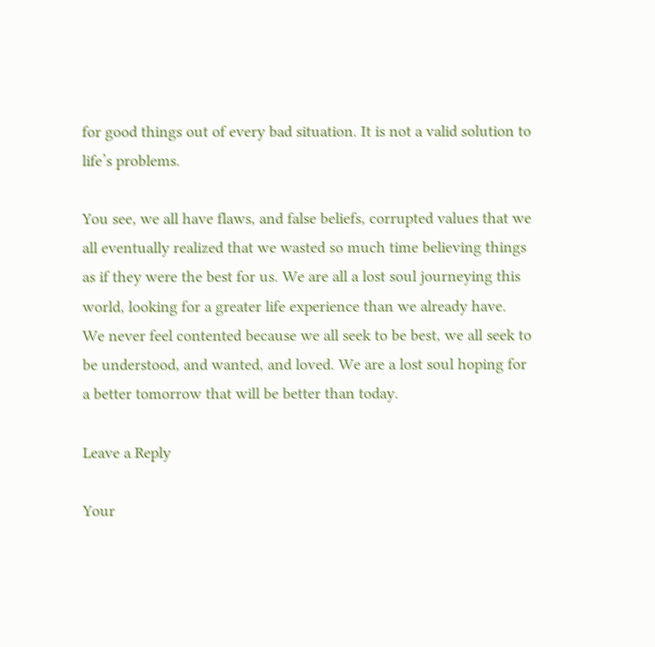for good things out of every bad situation. It is not a valid solution to life’s problems.

You see, we all have flaws, and false beliefs, corrupted values that we all eventually realized that we wasted so much time believing things as if they were the best for us. We are all a lost soul journeying this world, looking for a greater life experience than we already have. We never feel contented because we all seek to be best, we all seek to be understood, and wanted, and loved. We are a lost soul hoping for a better tomorrow that will be better than today.

Leave a Reply

Your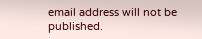email address will not be published.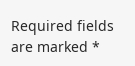Required fields are marked *